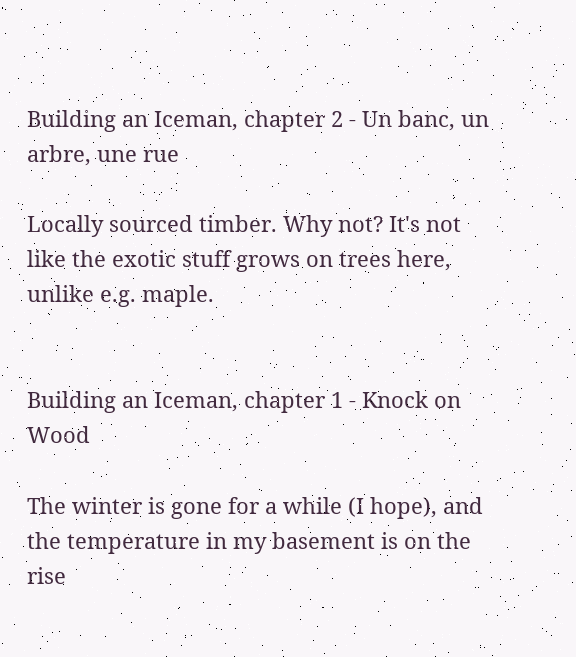Building an Iceman, chapter 2 - Un banc, un arbre, une rue

Locally sourced timber. Why not? It's not like the exotic stuff grows on trees here, unlike e.g. maple.


Building an Iceman, chapter 1 - Knock on Wood

The winter is gone for a while (I hope), and the temperature in my basement is on the rise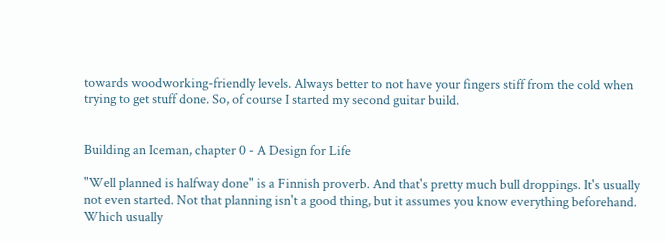towards woodworking-friendly levels. Always better to not have your fingers stiff from the cold when trying to get stuff done. So, of course I started my second guitar build.


Building an Iceman, chapter 0 - A Design for Life

"Well planned is halfway done" is a Finnish proverb. And that's pretty much bull droppings. It's usually not even started. Not that planning isn't a good thing, but it assumes you know everything beforehand. Which usually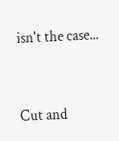isn't the case...



Cut and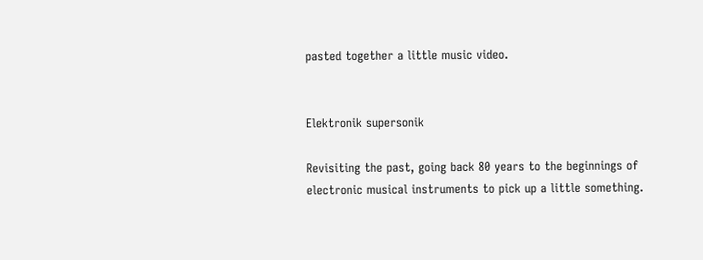pasted together a little music video.


Elektronik supersonik

Revisiting the past, going back 80 years to the beginnings of electronic musical instruments to pick up a little something.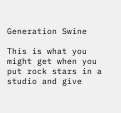Generation Swine

This is what you might get when you put rock stars in a studio and give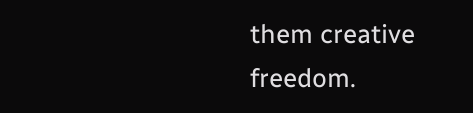them creative freedom.